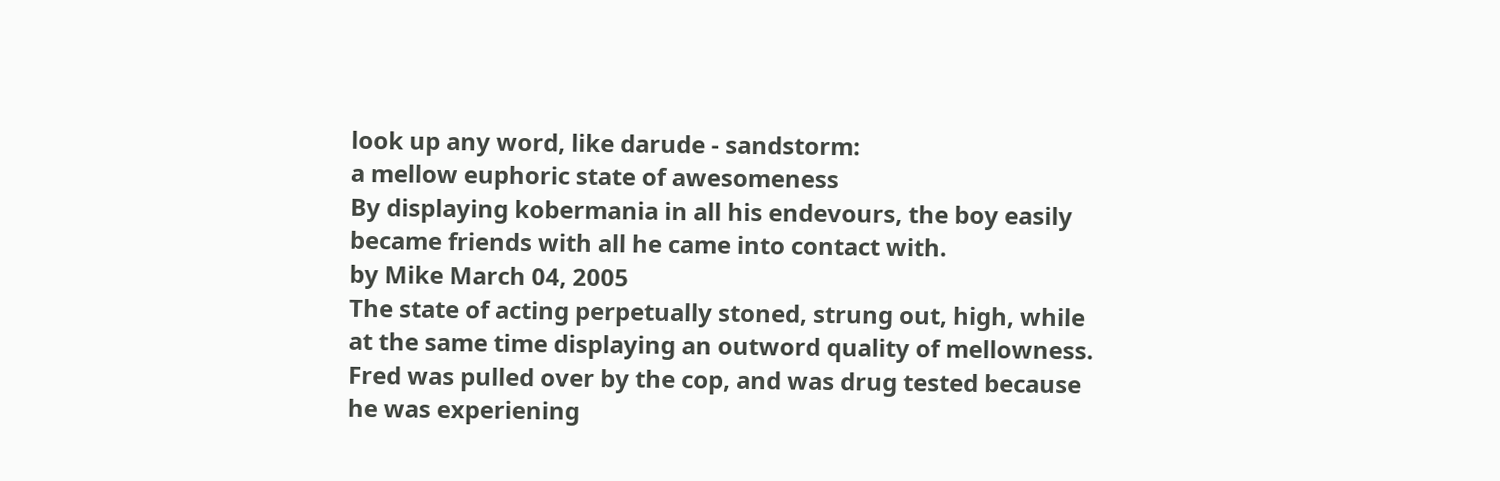look up any word, like darude - sandstorm:
a mellow euphoric state of awesomeness
By displaying kobermania in all his endevours, the boy easily became friends with all he came into contact with.
by Mike March 04, 2005
The state of acting perpetually stoned, strung out, high, while at the same time displaying an outword quality of mellowness.
Fred was pulled over by the cop, and was drug tested because he was experiening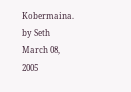Kobermaina.
by Seth March 08, 2005